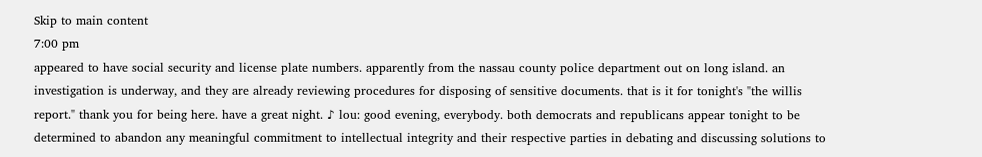Skip to main content
7:00 pm
appeared to have social security and license plate numbers. apparently from the nassau county police department out on long island. an investigation is underway, and they are already reviewing procedures for disposing of sensitive documents. that is it for tonight's "the willis report." thank you for being here. have a great night. ♪ lou: good evening, everybody. both democrats and republicans appear tonight to be determined to abandon any meaningful commitment to intellectual integrity and their respective parties in debating and discussing solutions to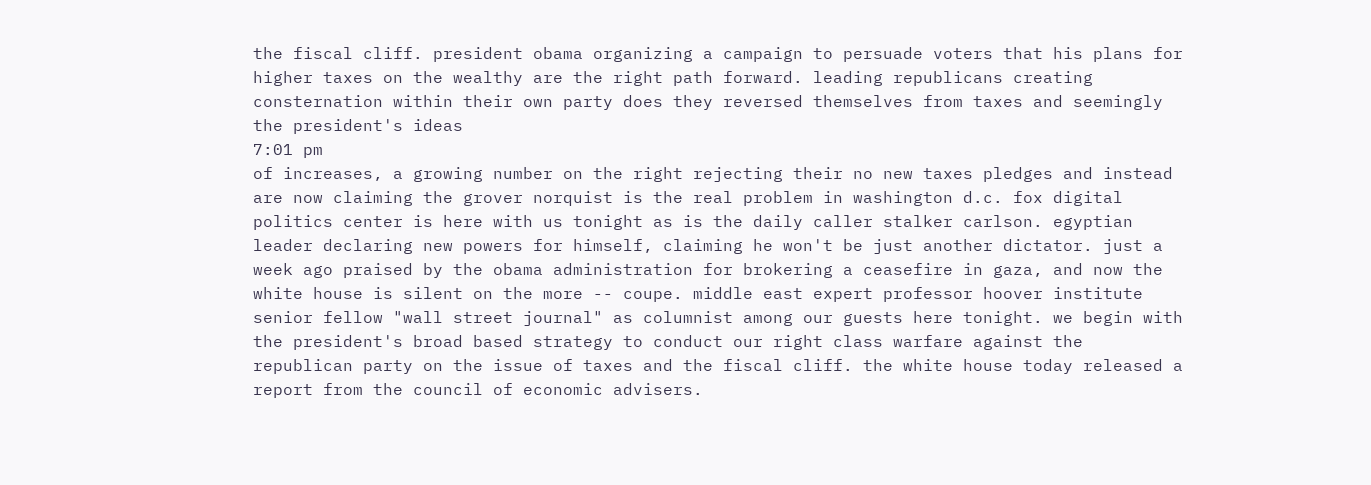the fiscal cliff. president obama organizing a campaign to persuade voters that his plans for higher taxes on the wealthy are the right path forward. leading republicans creating consternation within their own party does they reversed themselves from taxes and seemingly the president's ideas
7:01 pm
of increases, a growing number on the right rejecting their no new taxes pledges and instead are now claiming the grover norquist is the real problem in washington d.c. fox digital politics center is here with us tonight as is the daily caller stalker carlson. egyptian leader declaring new powers for himself, claiming he won't be just another dictator. just a week ago praised by the obama administration for brokering a ceasefire in gaza, and now the white house is silent on the more -- coupe. middle east expert professor hoover institute senior fellow "wall street journal" as columnist among our guests here tonight. we begin with the president's broad based strategy to conduct our right class warfare against the republican party on the issue of taxes and the fiscal cliff. the white house today released a report from the council of economic advisers.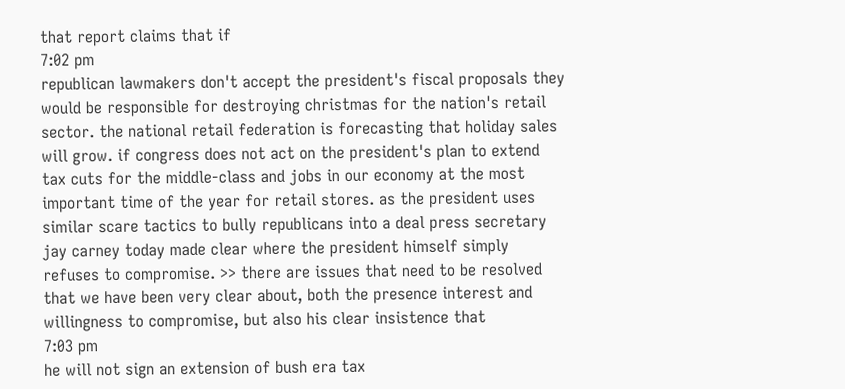that report claims that if
7:02 pm
republican lawmakers don't accept the president's fiscal proposals they would be responsible for destroying christmas for the nation's retail sector. the national retail federation is forecasting that holiday sales will grow. if congress does not act on the president's plan to extend tax cuts for the middle-class and jobs in our economy at the most important time of the year for retail stores. as the president uses similar scare tactics to bully republicans into a deal press secretary jay carney today made clear where the president himself simply refuses to compromise. >> there are issues that need to be resolved that we have been very clear about, both the presence interest and willingness to compromise, but also his clear insistence that
7:03 pm
he will not sign an extension of bush era tax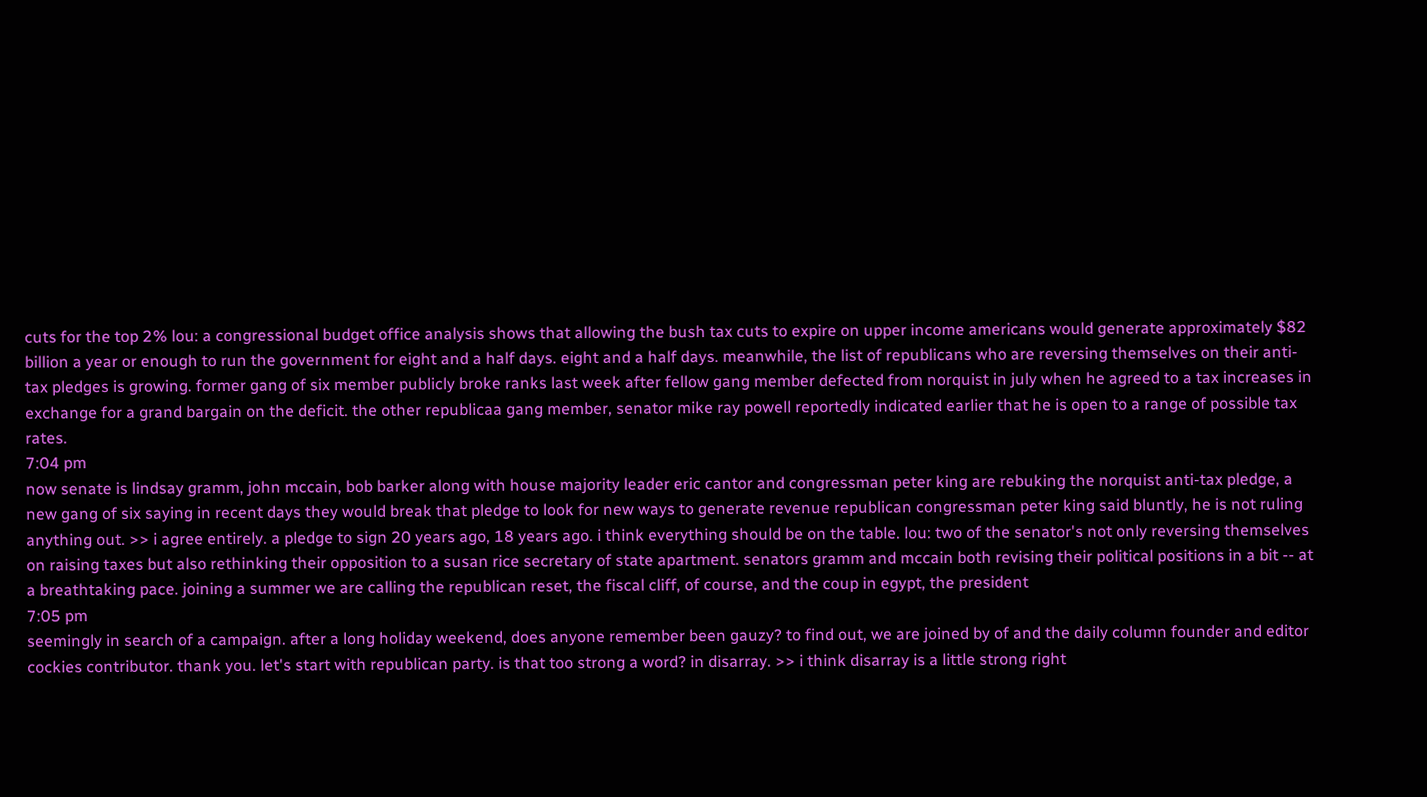cuts for the top 2% lou: a congressional budget office analysis shows that allowing the bush tax cuts to expire on upper income americans would generate approximately $82 billion a year or enough to run the government for eight and a half days. eight and a half days. meanwhile, the list of republicans who are reversing themselves on their anti-tax pledges is growing. former gang of six member publicly broke ranks last week after fellow gang member defected from norquist in july when he agreed to a tax increases in exchange for a grand bargain on the deficit. the other republicaa gang member, senator mike ray powell reportedly indicated earlier that he is open to a range of possible tax rates.
7:04 pm
now senate is lindsay gramm, john mccain, bob barker along with house majority leader eric cantor and congressman peter king are rebuking the norquist anti-tax pledge, a new gang of six saying in recent days they would break that pledge to look for new ways to generate revenue republican congressman peter king said bluntly, he is not ruling anything out. >> i agree entirely. a pledge to sign 20 years ago, 18 years ago. i think everything should be on the table. lou: two of the senator's not only reversing themselves on raising taxes but also rethinking their opposition to a susan rice secretary of state apartment. senators gramm and mccain both revising their political positions in a bit -- at a breathtaking pace. joining a summer we are calling the republican reset, the fiscal cliff, of course, and the coup in egypt, the president
7:05 pm
seemingly in search of a campaign. after a long holiday weekend, does anyone remember been gauzy? to find out, we are joined by of and the daily column founder and editor cockies contributor. thank you. let's start with republican party. is that too strong a word? in disarray. >> i think disarray is a little strong right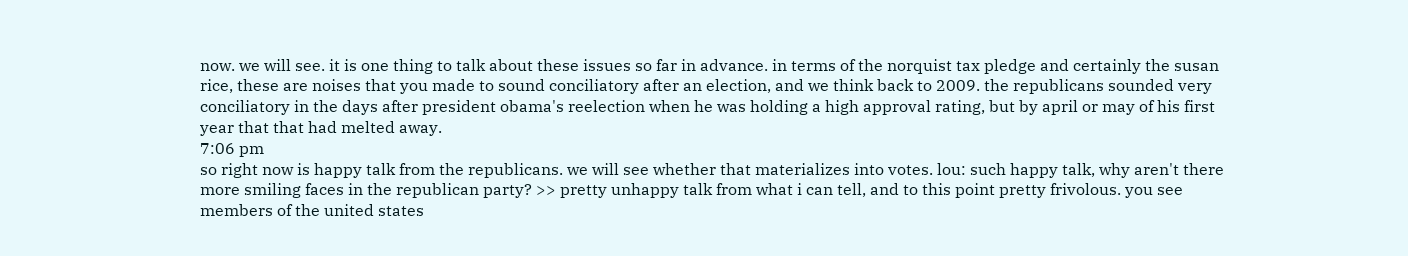now. we will see. it is one thing to talk about these issues so far in advance. in terms of the norquist tax pledge and certainly the susan rice, these are noises that you made to sound conciliatory after an election, and we think back to 2009. the republicans sounded very conciliatory in the days after president obama's reelection when he was holding a high approval rating, but by april or may of his first year that that had melted away.
7:06 pm
so right now is happy talk from the republicans. we will see whether that materializes into votes. lou: such happy talk, why aren't there more smiling faces in the republican party? >> pretty unhappy talk from what i can tell, and to this point pretty frivolous. you see members of the united states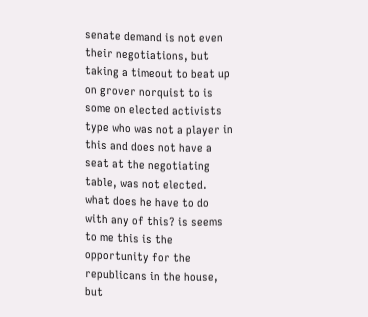senate demand is not even their negotiations, but taking a timeout to beat up on grover norquist to is some on elected activists type who was not a player in this and does not have a seat at the negotiating table, was not elected. what does he have to do with any of this? is seems to me this is the opportunity for the republicans in the house, but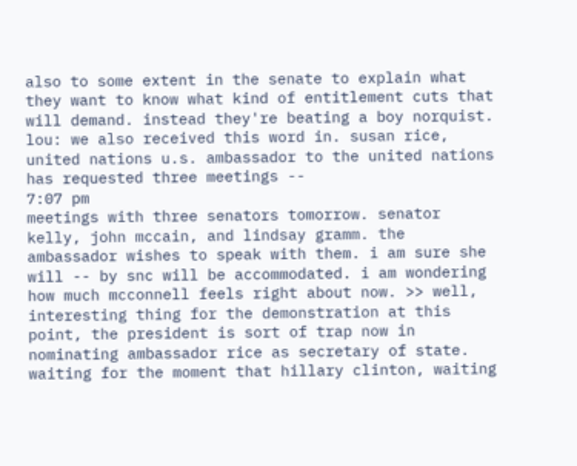also to some extent in the senate to explain what they want to know what kind of entitlement cuts that will demand. instead they're beating a boy norquist. lou: we also received this word in. susan rice, united nations u.s. ambassador to the united nations has requested three meetings --
7:07 pm
meetings with three senators tomorrow. senator kelly, john mccain, and lindsay gramm. the ambassador wishes to speak with them. i am sure she will -- by snc will be accommodated. i am wondering how much mcconnell feels right about now. >> well, interesting thing for the demonstration at this point, the president is sort of trap now in nominating ambassador rice as secretary of state. waiting for the moment that hillary clinton, waiting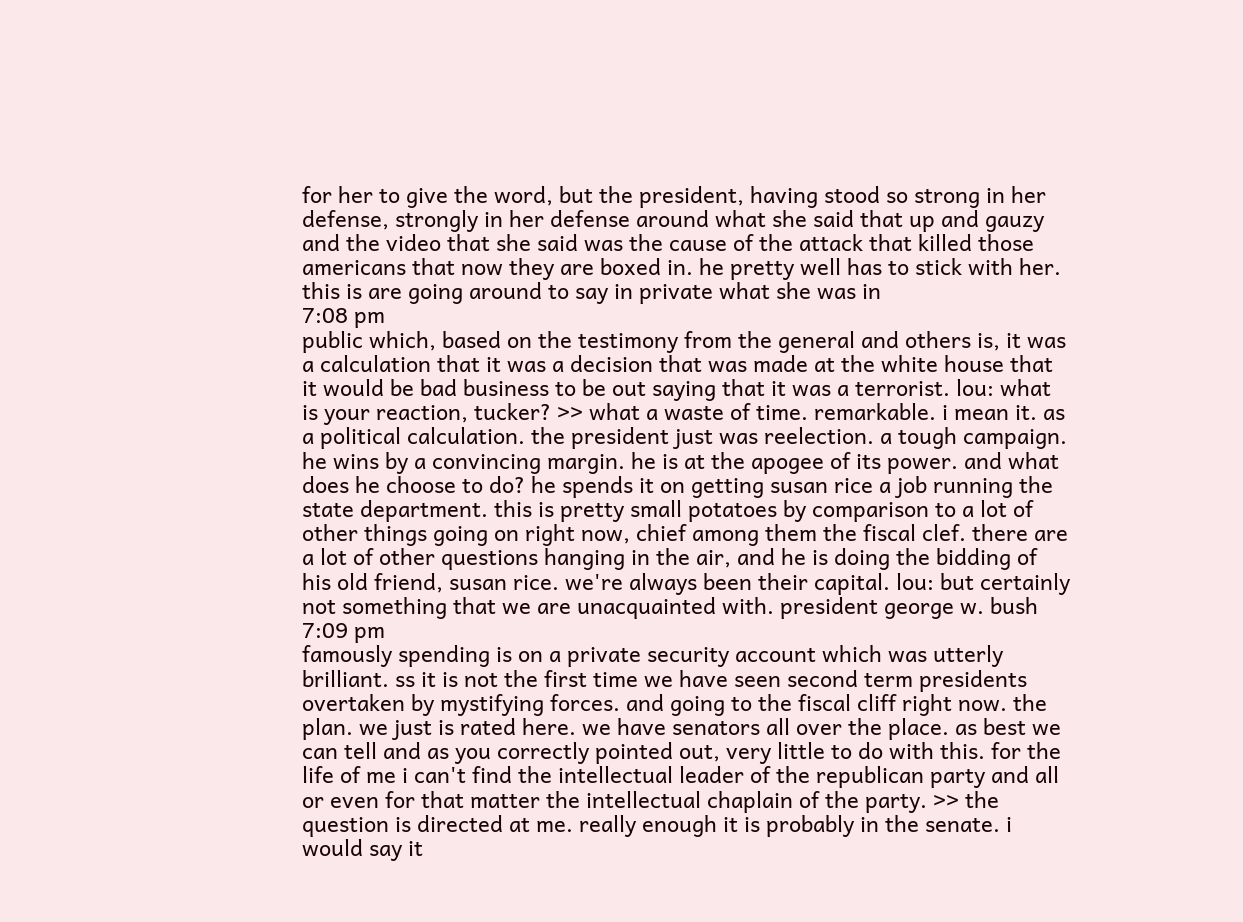for her to give the word, but the president, having stood so strong in her defense, strongly in her defense around what she said that up and gauzy and the video that she said was the cause of the attack that killed those americans that now they are boxed in. he pretty well has to stick with her. this is are going around to say in private what she was in
7:08 pm
public which, based on the testimony from the general and others is, it was a calculation that it was a decision that was made at the white house that it would be bad business to be out saying that it was a terrorist. lou: what is your reaction, tucker? >> what a waste of time. remarkable. i mean it. as a political calculation. the president just was reelection. a tough campaign. he wins by a convincing margin. he is at the apogee of its power. and what does he choose to do? he spends it on getting susan rice a job running the state department. this is pretty small potatoes by comparison to a lot of other things going on right now, chief among them the fiscal clef. there are a lot of other questions hanging in the air, and he is doing the bidding of his old friend, susan rice. we're always been their capital. lou: but certainly not something that we are unacquainted with. president george w. bush
7:09 pm
famously spending is on a private security account which was utterly brilliant. ss it is not the first time we have seen second term presidents overtaken by mystifying forces. and going to the fiscal cliff right now. the plan. we just is rated here. we have senators all over the place. as best we can tell and as you correctly pointed out, very little to do with this. for the life of me i can't find the intellectual leader of the republican party and all or even for that matter the intellectual chaplain of the party. >> the question is directed at me. really enough it is probably in the senate. i would say it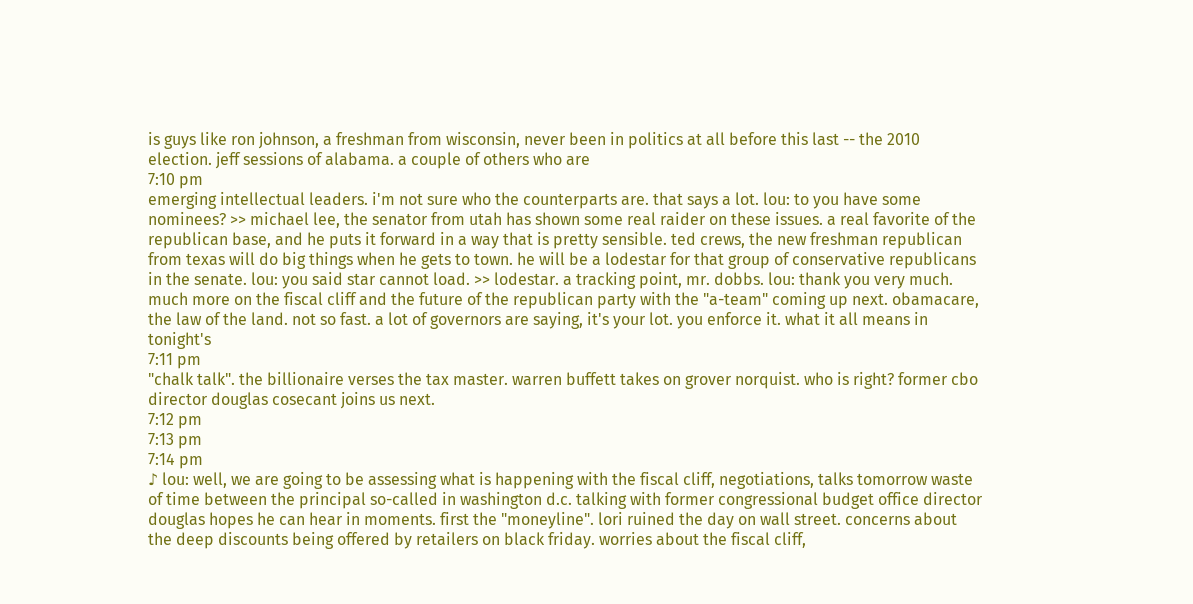is guys like ron johnson, a freshman from wisconsin, never been in politics at all before this last -- the 2010 election. jeff sessions of alabama. a couple of others who are
7:10 pm
emerging intellectual leaders. i'm not sure who the counterparts are. that says a lot. lou: to you have some nominees? >> michael lee, the senator from utah has shown some real raider on these issues. a real favorite of the republican base, and he puts it forward in a way that is pretty sensible. ted crews, the new freshman republican from texas will do big things when he gets to town. he will be a lodestar for that group of conservative republicans in the senate. lou: you said star cannot load. >> lodestar. a tracking point, mr. dobbs. lou: thank you very much. much more on the fiscal cliff and the future of the republican party with the "a-team" coming up next. obamacare, the law of the land. not so fast. a lot of governors are saying, it's your lot. you enforce it. what it all means in tonight's
7:11 pm
"chalk talk". the billionaire verses the tax master. warren buffett takes on grover norquist. who is right? former cbo director douglas cosecant joins us next.
7:12 pm
7:13 pm
7:14 pm
♪ lou: well, we are going to be assessing what is happening with the fiscal cliff, negotiations, talks tomorrow waste of time between the principal so-called in washington d.c. talking with former congressional budget office director douglas hopes he can hear in moments. first the "moneyline". lori ruined the day on wall street. concerns about the deep discounts being offered by retailers on black friday. worries about the fiscal cliff,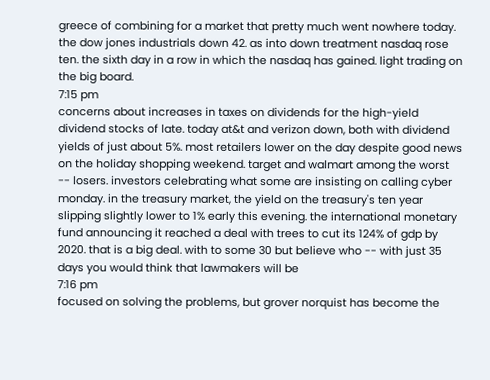greece of combining for a market that pretty much went nowhere today. the dow jones industrials down 42. as into down treatment nasdaq rose ten. the sixth day in a row in which the nasdaq has gained. light trading on the big board.
7:15 pm
concerns about increases in taxes on dividends for the high-yield dividend stocks of late. today at&t and verizon down, both with dividend yields of just about 5%. most retailers lower on the day despite good news on the holiday shopping weekend. target and walmart among the worst -- losers. investors celebrating what some are insisting on calling cyber monday. in the treasury market, the yield on the treasury's ten year slipping slightly lower to 1% early this evening. the international monetary fund announcing it reached a deal with trees to cut its 124% of gdp by 2020. that is a big deal. with to some 30 but believe who -- with just 35 days you would think that lawmakers will be
7:16 pm
focused on solving the problems, but grover norquist has become the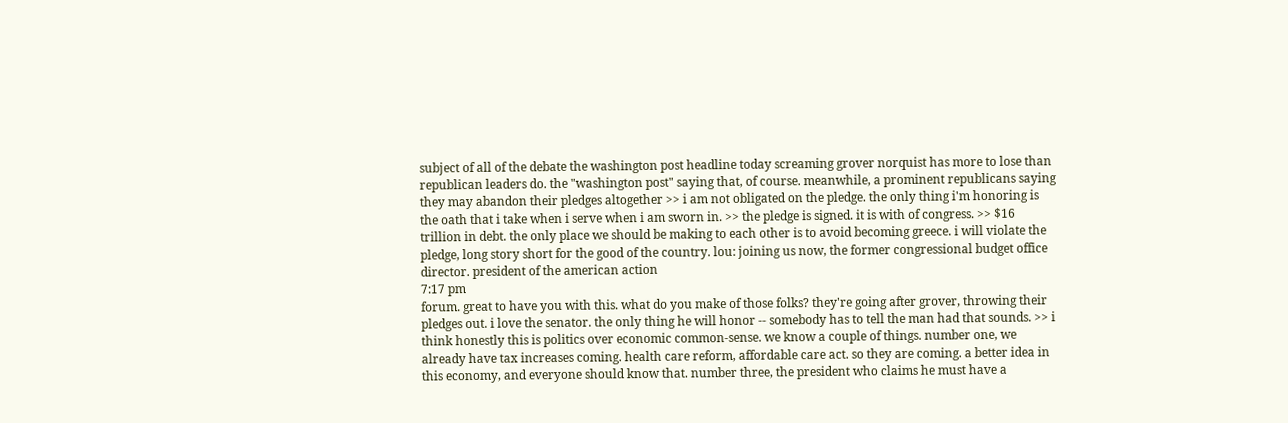subject of all of the debate the washington post headline today screaming grover norquist has more to lose than republican leaders do. the "washington post" saying that, of course. meanwhile, a prominent republicans saying they may abandon their pledges altogether >> i am not obligated on the pledge. the only thing i'm honoring is the oath that i take when i serve when i am sworn in. >> the pledge is signed. it is with of congress. >> $16 trillion in debt. the only place we should be making to each other is to avoid becoming greece. i will violate the pledge, long story short for the good of the country. lou: joining us now, the former congressional budget office director. president of the american action
7:17 pm
forum. great to have you with this. what do you make of those folks? they're going after grover, throwing their pledges out. i love the senator. the only thing he will honor -- somebody has to tell the man had that sounds. >> i think honestly this is politics over economic common-sense. we know a couple of things. number one, we already have tax increases coming. health care reform, affordable care act. so they are coming. a better idea in this economy, and everyone should know that. number three, the president who claims he must have a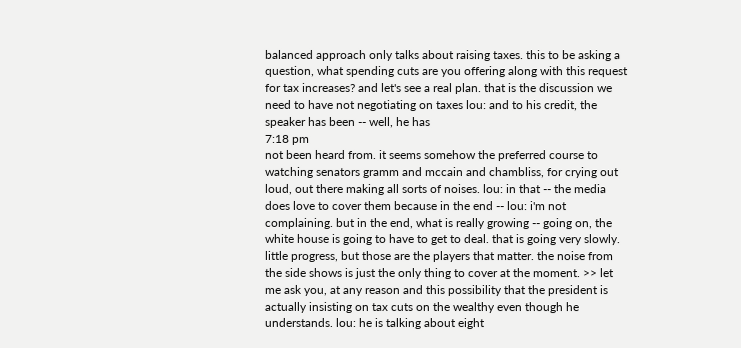balanced approach only talks about raising taxes. this to be asking a question, what spending cuts are you offering along with this request for tax increases? and let's see a real plan. that is the discussion we need to have not negotiating on taxes lou: and to his credit, the speaker has been -- well, he has
7:18 pm
not been heard from. it seems somehow the preferred course to watching senators gramm and mccain and chambliss, for crying out loud, out there making all sorts of noises. lou: in that -- the media does love to cover them because in the end -- lou: i'm not complaining. but in the end, what is really growing -- going on, the white house is going to have to get to deal. that is going very slowly. little progress, but those are the players that matter. the noise from the side shows is just the only thing to cover at the moment. >> let me ask you, at any reason and this possibility that the president is actually insisting on tax cuts on the wealthy even though he understands. lou: he is talking about eight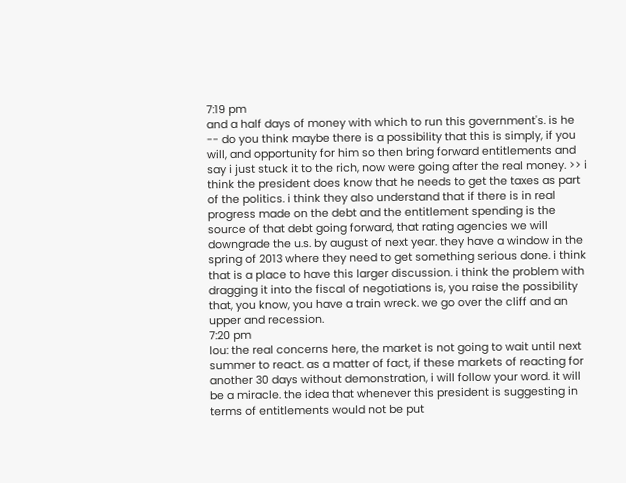7:19 pm
and a half days of money with which to run this government's. is he -- do you think maybe there is a possibility that this is simply, if you will, and opportunity for him so then bring forward entitlements and say i just stuck it to the rich, now were going after the real money. >> i think the president does know that he needs to get the taxes as part of the politics. i think they also understand that if there is in real progress made on the debt and the entitlement spending is the source of that debt going forward, that rating agencies we will downgrade the u.s. by august of next year. they have a window in the spring of 2013 where they need to get something serious done. i think that is a place to have this larger discussion. i think the problem with dragging it into the fiscal of negotiations is, you raise the possibility that, you know, you have a train wreck. we go over the cliff and an upper and recession.
7:20 pm
lou: the real concerns here, the market is not going to wait until next summer to react. as a matter of fact, if these markets of reacting for another 30 days without demonstration, i will follow your word. it will be a miracle. the idea that whenever this president is suggesting in terms of entitlements would not be put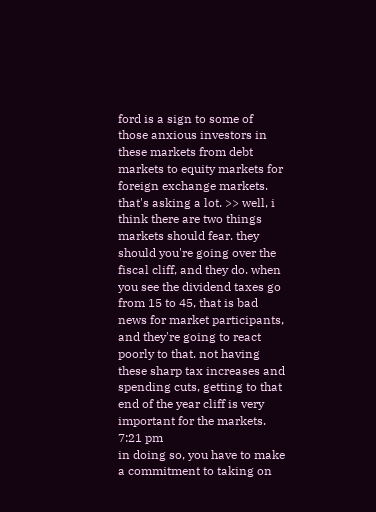ford is a sign to some of those anxious investors in these markets from debt markets to equity markets for foreign exchange markets. that's asking a lot. >> well, i think there are two things markets should fear. they should you're going over the fiscal cliff, and they do. when you see the dividend taxes go from 15 to 45, that is bad news for market participants, and they're going to react poorly to that. not having these sharp tax increases and spending cuts, getting to that end of the year cliff is very important for the markets.
7:21 pm
in doing so, you have to make a commitment to taking on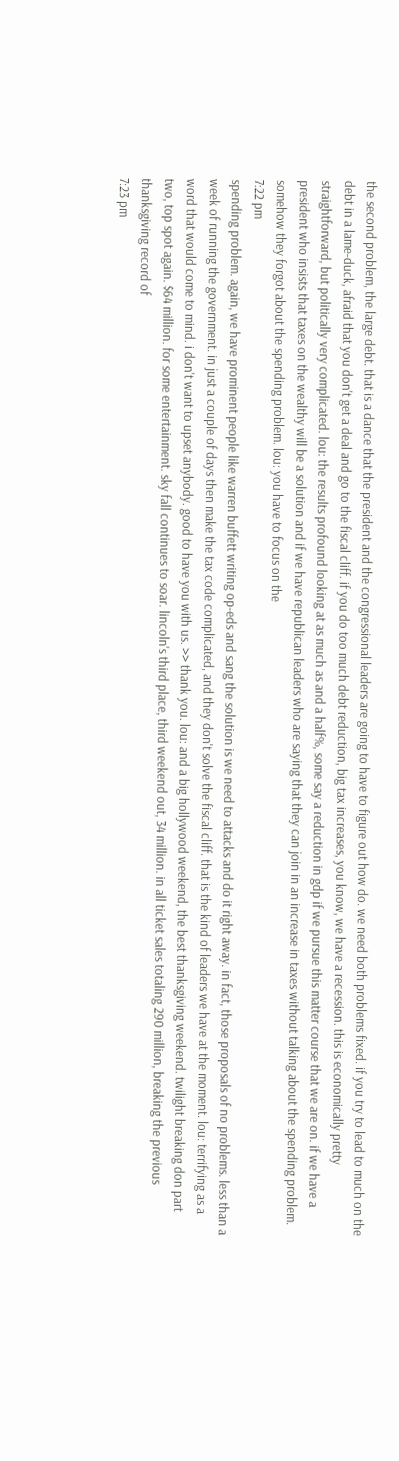the second problem, the large debt. that is a dance that the president and the congressional leaders are going to have to figure out how do. we need both problems fixed. if you try to lead to much on the debt in a lame-duck, afraid that you don't get a deal and go to the fiscal cliff. if you do too much debt reduction, big tax increases, you know, we have a recession. this is economically pretty straightforward, but politically very complicated. lou: the results profound looking at as much as and a half%, some say a reduction in gdp if we pursue this matter course that we are on. if we have a president who insists that taxes on the wealthy will be a solution and if we have republican leaders who are saying that they can join in an increase in taxes without talking about the spending problem. somehow they forgot about the spending problem. lou: you have to focus on the
7:22 pm
spending problem. again, we have prominent people like warren buffett writing op-eds and sang the solution is we need to attacks and do it right away. in fact, those proposals of no problems. less than a week of running the government. in just a couple of days then make the tax code complicated, and they don't solve the fiscal cliff. that is the kind of leaders we have at the moment. lou: terrifying as a word that would come to mind. i don't want to upset anybody. good to have you with us. >> thank you. lou: and a big hollywood weekend, the best thanksgiving weekend. twilight breaking don part two, top spot again. $64 million. for some entertainment. sky fall continues to soar. lincoln's third place, third weekend out, 34 million. in all ticket sales totaling 290 million, breaking the previous thanksgiving record of
7:23 pm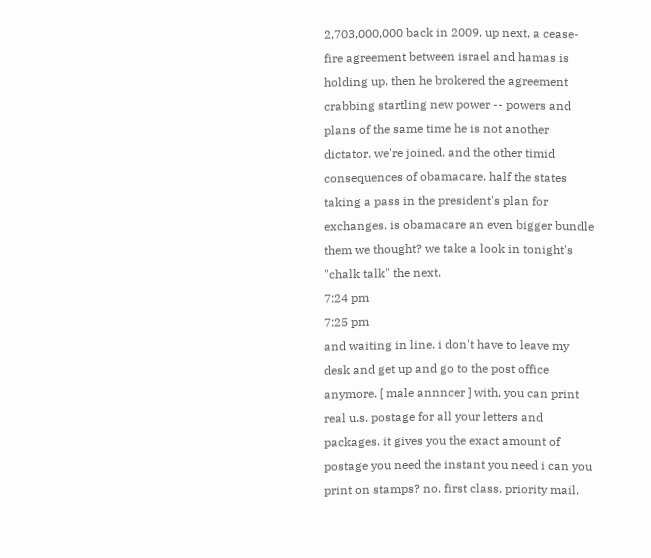2,703,000,000 back in 2009. up next, a cease-fire agreement between israel and hamas is holding up. then he brokered the agreement crabbing startling new power -- powers and plans of the same time he is not another dictator. we're joined. and the other timid consequences of obamacare. half the states taking a pass in the president's plan for exchanges. is obamacare an even bigger bundle them we thought? we take a look in tonight's "chalk talk" the next.
7:24 pm
7:25 pm
and waiting in line. i don't have to leave my desk and get up and go to the post office anymore. [ male annncer ] with, you can print real u.s. postage for all your letters and packages. it gives you the exact amount of postage you need the instant you need i can you print on stamps? no. first class. priority mail.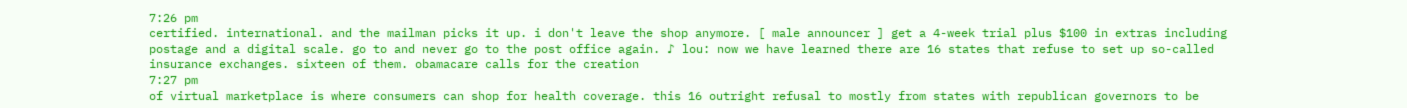7:26 pm
certified. international. and the mailman picks it up. i don't leave the shop anymore. [ male announcer ] get a 4-week trial plus $100 in extras including postage and a digital scale. go to and never go to the post office again. ♪ lou: now we have learned there are 16 states that refuse to set up so-called insurance exchanges. sixteen of them. obamacare calls for the creation
7:27 pm
of virtual marketplace is where consumers can shop for health coverage. this 16 outright refusal to mostly from states with republican governors to be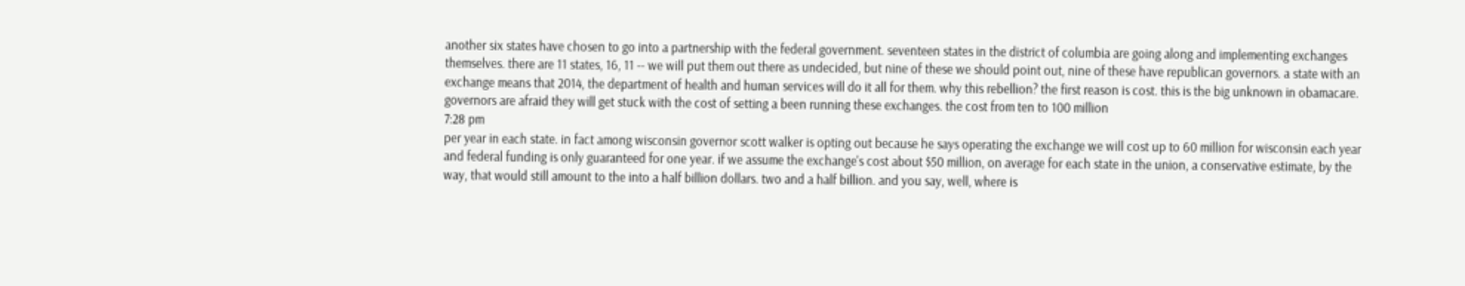another six states have chosen to go into a partnership with the federal government. seventeen states in the district of columbia are going along and implementing exchanges themselves. there are 11 states, 16, 11 -- we will put them out there as undecided, but nine of these we should point out, nine of these have republican governors. a state with an exchange means that 2014, the department of health and human services will do it all for them. why this rebellion? the first reason is cost. this is the big unknown in obamacare. governors are afraid they will get stuck with the cost of setting a been running these exchanges. the cost from ten to 100 million
7:28 pm
per year in each state. in fact among wisconsin governor scott walker is opting out because he says operating the exchange we will cost up to 60 million for wisconsin each year and federal funding is only guaranteed for one year. if we assume the exchange's cost about $50 million, on average for each state in the union, a conservative estimate, by the way, that would still amount to the into a half billion dollars. two and a half billion. and you say, well, where is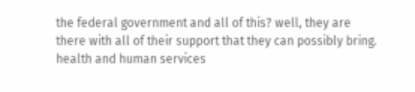the federal government and all of this? well, they are there with all of their support that they can possibly bring. health and human services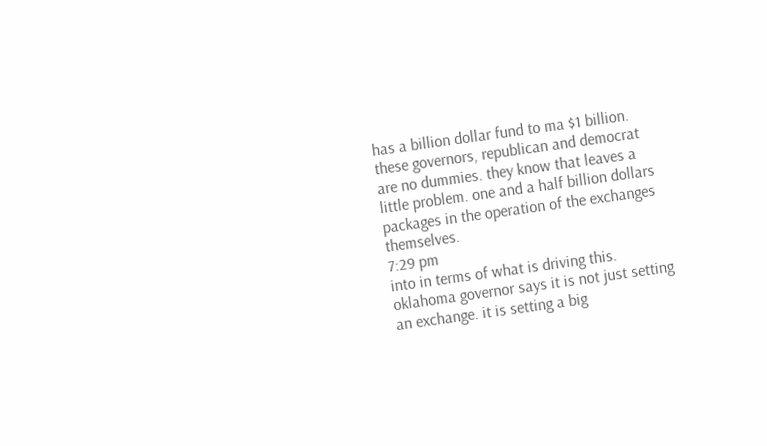has a billion dollar fund to ma $1 billion. these governors, republican and democrat are no dummies. they know that leaves a little problem. one and a half billion dollars packages in the operation of the exchanges themselves.
7:29 pm
into in terms of what is driving this. oklahoma governor says it is not just setting an exchange. it is setting a big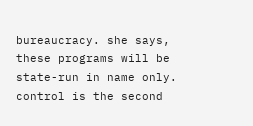bureaucracy. she says, these programs will be state-run in name only. control is the second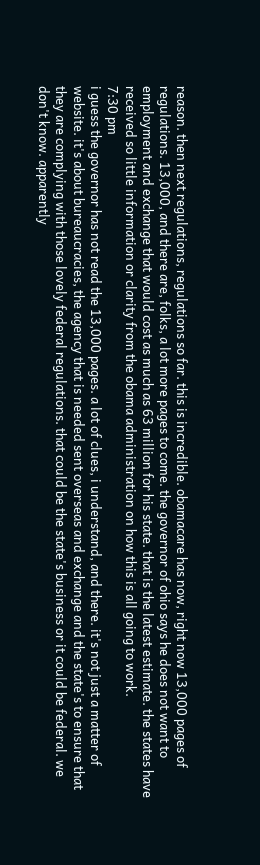reason. then next regulations, regulations so far. this is incredible. obamacare has now, right now 13,000 pages of regulations. 13,000, and there are, folks, a lot more pages to come. the governor of ohio says he does not want to employment and exchange that would cost as much as 63 million for his state. that is the latest estimate. the states have received so little information or clarity from the obama administration on how this is all going to work.
7:30 pm
i guess the governor has not read the 13,000 pages. a lot of clues, i understand, and there. it's not just a matter of website. it's about bureaucracies, the agency that is needed sent overseas and exchange and the state's to ensure that they are complying with those lovely federal regulations. that could be the state's business or it could be federal. we don't know. apparently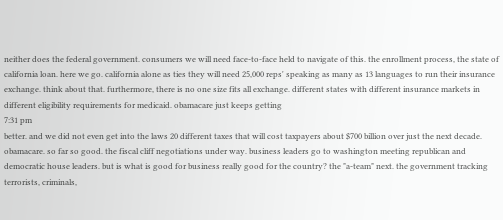neither does the federal government. consumers we will need face-to-face held to navigate of this. the enrollment process, the state of california loan. here we go. california alone as ties they will need 25,000 reps' speaking as many as 13 languages to run their insurance exchange. think about that. furthermore, there is no one size fits all exchange. different states with different insurance markets in different eligibility requirements for medicaid. obamacare just keeps getting
7:31 pm
better. and we did not even get into the laws 20 different taxes that will cost taxpayers about $700 billion over just the next decade. obamacare. so far so good. the fiscal cliff negotiations under way. business leaders go to washington meeting republican and democratic house leaders. but is what is good for business really good for the country? the "a-team" next. the government tracking terrorists, criminals,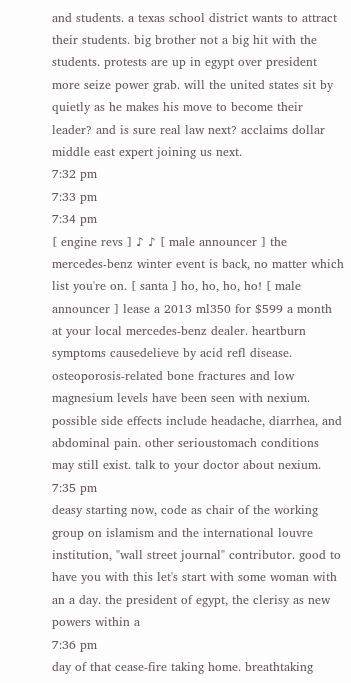and students. a texas school district wants to attract their students. big brother not a big hit with the students. protests are up in egypt over president more seize power grab. will the united states sit by quietly as he makes his move to become their leader? and is sure real law next? acclaims dollar middle east expert joining us next.
7:32 pm
7:33 pm
7:34 pm
[ engine revs ] ♪ ♪ [ male announcer ] the mercedes-benz winter event is back, no matter which list you're on. [ santa ] ho, ho, ho, ho! [ male announcer ] lease a 2013 ml350 for $599 a month at your local mercedes-benz dealer. heartburn symptoms causedelieve by acid refl disease. osteoporosis-related bone fractures and low magnesium levels have been seen with nexium. possible side effects include headache, diarrhea, and abdominal pain. other serioustomach conditions may still exist. talk to your doctor about nexium.
7:35 pm
deasy starting now, code as chair of the working group on islamism and the international louvre institution, "wall street journal" contributor. good to have you with this let's start with some woman with an a day. the president of egypt, the clerisy as new powers within a
7:36 pm
day of that cease-fire taking home. breathtaking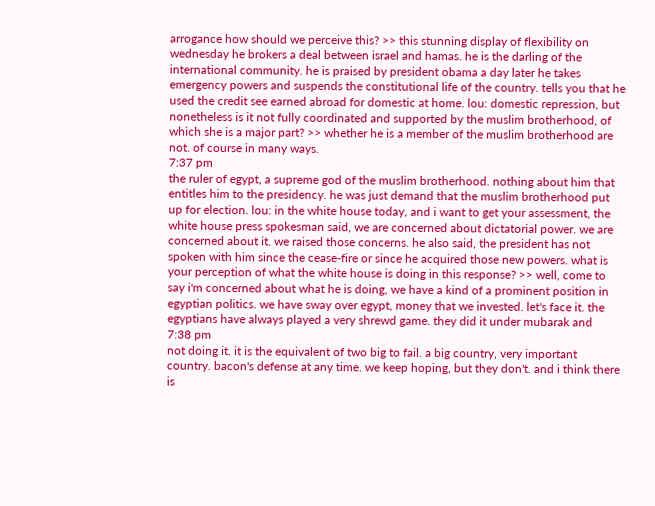arrogance how should we perceive this? >> this stunning display of flexibility on wednesday he brokers a deal between israel and hamas. he is the darling of the international community. he is praised by president obama a day later he takes emergency powers and suspends the constitutional life of the country. tells you that he used the credit see earned abroad for domestic at home. lou: domestic repression, but nonetheless is it not fully coordinated and supported by the muslim brotherhood, of which she is a major part? >> whether he is a member of the muslim brotherhood are not. of course in many ways.
7:37 pm
the ruler of egypt, a supreme god of the muslim brotherhood. nothing about him that entitles him to the presidency. he was just demand that the muslim brotherhood put up for election. lou: in the white house today, and i want to get your assessment, the white house press spokesman said, we are concerned about dictatorial power. we are concerned about it. we raised those concerns. he also said, the president has not spoken with him since the cease-fire or since he acquired those new powers. what is your perception of what the white house is doing in this response? >> well, come to say i'm concerned about what he is doing, we have a kind of a prominent position in egyptian politics. we have sway over egypt, money that we invested. let's face it. the egyptians have always played a very shrewd game. they did it under mubarak and
7:38 pm
not doing it. it is the equivalent of two big to fail. a big country, very important country. bacon's defense at any time. we keep hoping, but they don't. and i think there is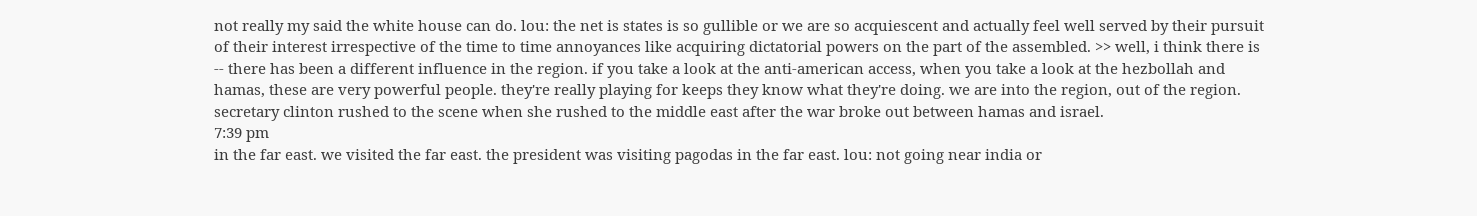not really my said the white house can do. lou: the net is states is so gullible or we are so acquiescent and actually feel well served by their pursuit of their interest irrespective of the time to time annoyances like acquiring dictatorial powers on the part of the assembled. >> well, i think there is -- there has been a different influence in the region. if you take a look at the anti-american access, when you take a look at the hezbollah and hamas, these are very powerful people. they're really playing for keeps they know what they're doing. we are into the region, out of the region. secretary clinton rushed to the scene when she rushed to the middle east after the war broke out between hamas and israel.
7:39 pm
in the far east. we visited the far east. the president was visiting pagodas in the far east. lou: not going near india or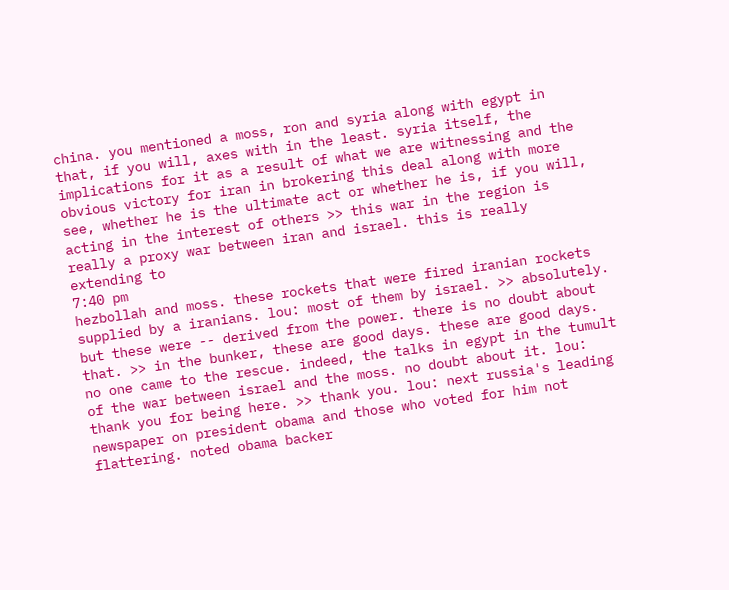china. you mentioned a moss, ron and syria along with egypt in that, if you will, axes with in the least. syria itself, the implications for it as a result of what we are witnessing and the obvious victory for iran in brokering this deal along with more see, whether he is the ultimate act or whether he is, if you will, acting in the interest of others >> this war in the region is really a proxy war between iran and israel. this is really extending to
7:40 pm
hezbollah and moss. these rockets that were fired iranian rockets supplied by a iranians. lou: most of them by israel. >> absolutely. but these were -- derived from the power. there is no doubt about that. >> in the bunker, these are good days. these are good days. no one came to the rescue. indeed, the talks in egypt in the tumult of the war between israel and the moss. no doubt about it. lou: thank you for being here. >> thank you. lou: next russia's leading newspaper on president obama and those who voted for him not flattering. noted obama backer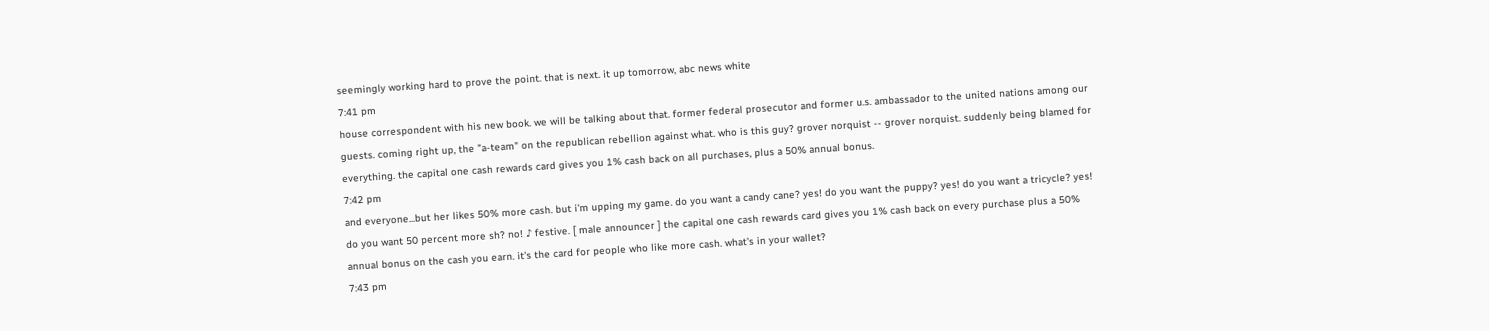seemingly working hard to prove the point. that is next. it up tomorrow, abc news white
7:41 pm
house correspondent with his new book. we will be talking about that. former federal prosecutor and former u.s. ambassador to the united nations among our guests. coming right up, the "a-team" on the republican rebellion against what. who is this guy? grover norquist -- grover norquist. suddenly being blamed for everything. the capital one cash rewards card gives you 1% cash back on all purchases, plus a 50% annual bonus.
7:42 pm
and everyone...but her likes 50% more cash. but i'm upping my game. do you want a candy cane? yes! do you want the puppy? yes! do you want a tricycle? yes! do you want 50 percent more sh? no! ♪ festive. [ male announcer ] the capital one cash rewards card gives you 1% cash back on every purchase plus a 50% annual bonus on the cash you earn. it's the card for people who like more cash. what's in your wallet?
7:43 pm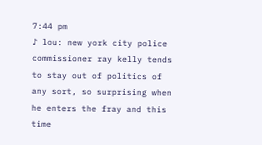7:44 pm
♪ lou: new york city police commissioner ray kelly tends to stay out of politics of any sort, so surprising when he enters the fray and this time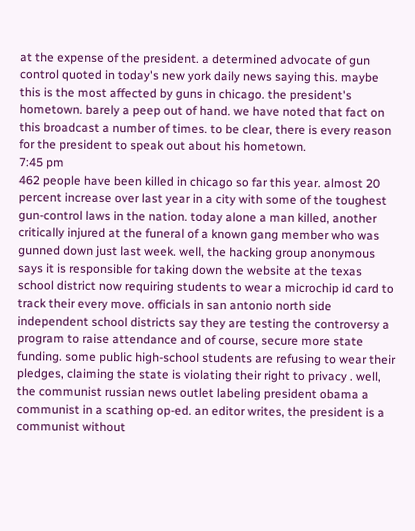at the expense of the president. a determined advocate of gun control quoted in today's new york daily news saying this. maybe this is the most affected by guns in chicago. the president's hometown. barely a peep out of hand. we have noted that fact on this broadcast a number of times. to be clear, there is every reason for the president to speak out about his hometown.
7:45 pm
462 people have been killed in chicago so far this year. almost 20 percent increase over last year in a city with some of the toughest gun-control laws in the nation. today alone a man killed, another critically injured at the funeral of a known gang member who was gunned down just last week. well, the hacking group anonymous says it is responsible for taking down the website at the texas school district now requiring students to wear a microchip id card to track their every move. officials in san antonio north side independent school districts say they are testing the controversy a program to raise attendance and of course, secure more state funding. some public high-school students are refusing to wear their pledges, claiming the state is violating their right to privacy . well, the communist russian news outlet labeling president obama a communist in a scathing op-ed. an editor writes, the president is a communist without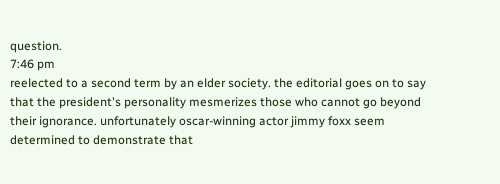question.
7:46 pm
reelected to a second term by an elder society. the editorial goes on to say that the president's personality mesmerizes those who cannot go beyond their ignorance. unfortunately oscar-winning actor jimmy foxx seem determined to demonstrate that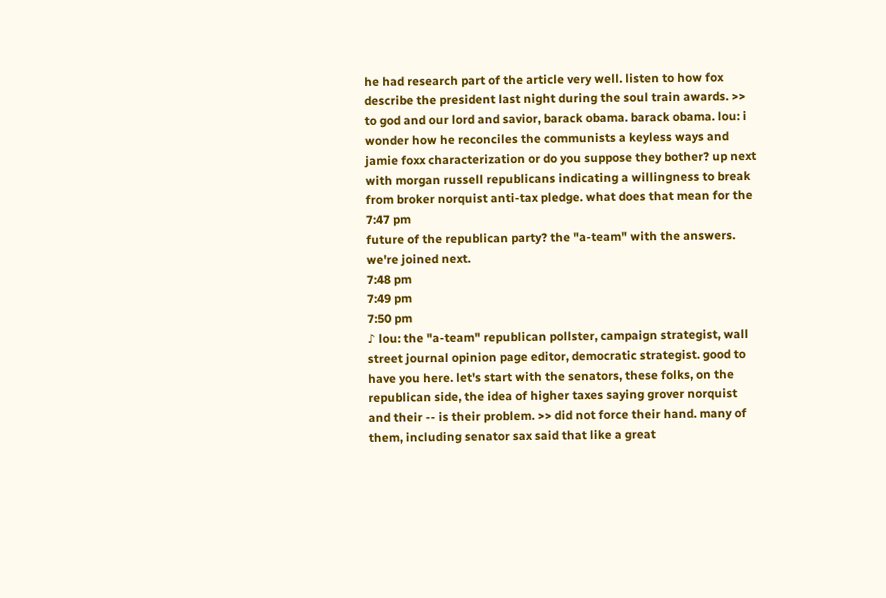he had research part of the article very well. listen to how fox describe the president last night during the soul train awards. >> to god and our lord and savior, barack obama. barack obama. lou: i wonder how he reconciles the communists a keyless ways and jamie foxx characterization or do you suppose they bother? up next with morgan russell republicans indicating a willingness to break from broker norquist anti-tax pledge. what does that mean for the
7:47 pm
future of the republican party? the "a-team" with the answers. we're joined next.
7:48 pm
7:49 pm
7:50 pm
♪ lou: the "a-team" republican pollster, campaign strategist, wall street journal opinion page editor, democratic strategist. good to have you here. let's start with the senators, these folks, on the republican side, the idea of higher taxes saying grover norquist and their -- is their problem. >> did not force their hand. many of them, including senator sax said that like a great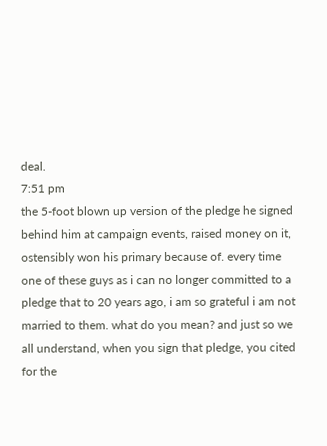deal.
7:51 pm
the 5-foot blown up version of the pledge he signed behind him at campaign events, raised money on it, ostensibly won his primary because of. every time one of these guys as i can no longer committed to a pledge that to 20 years ago, i am so grateful i am not married to them. what do you mean? and just so we all understand, when you sign that pledge, you cited for the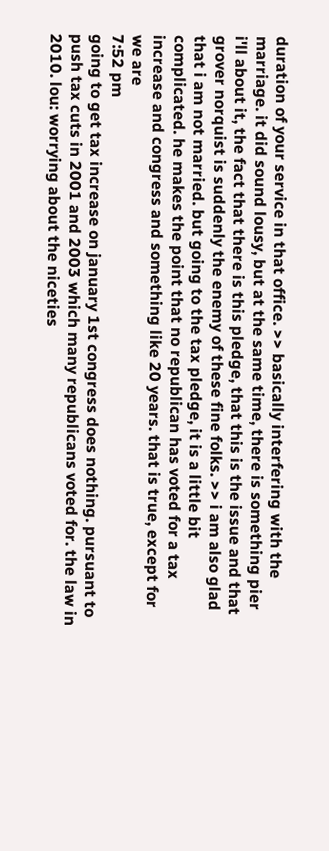duration of your service in that office. >> basically interfering with the marriage. it did sound lousy, but at the same time, there is something pier i'll about it, the fact that there is this pledge, that this is the issue and that grover norquist is suddenly the enemy of these fine folks. >> i am also glad that i am not married. but going to the tax pledge, it is a little bit complicated. he makes the point that no republican has voted for a tax increase and congress and something like 20 years. that is true, except for we are
7:52 pm
going to get tax increase on january 1st congress does nothing. pursuant to push tax cuts in 2001 and 2003 which many republicans voted for. the law in 2010. lou: worrying about the niceties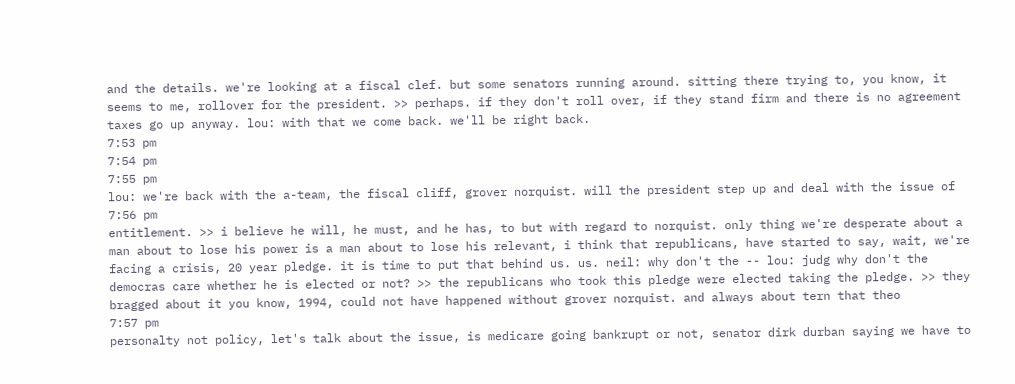and the details. we're looking at a fiscal clef. but some senators running around. sitting there trying to, you know, it seems to me, rollover for the president. >> perhaps. if they don't roll over, if they stand firm and there is no agreement taxes go up anyway. lou: with that we come back. we'll be right back.
7:53 pm
7:54 pm
7:55 pm
lou: we're back with the a-team, the fiscal cliff, grover norquist. will the president step up and deal with the issue of
7:56 pm
entitlement. >> i believe he will, he must, and he has, to but with regard to norquist. only thing we're desperate about a man about to lose his power is a man about to lose his relevant, i think that republicans, have started to say, wait, we're facing a crisis, 20 year pledge. it is time to put that behind us. us. neil: why don't the -- lou: judg why don't the democras care whether he is elected or not? >> the republicans who took this pledge were elected taking the pledge. >> they bragged about it you know, 1994, could not have happened without grover norquist. and always about tern that theo
7:57 pm
personalty not policy, let's talk about the issue, is medicare going bankrupt or not, senator dirk durban saying we have to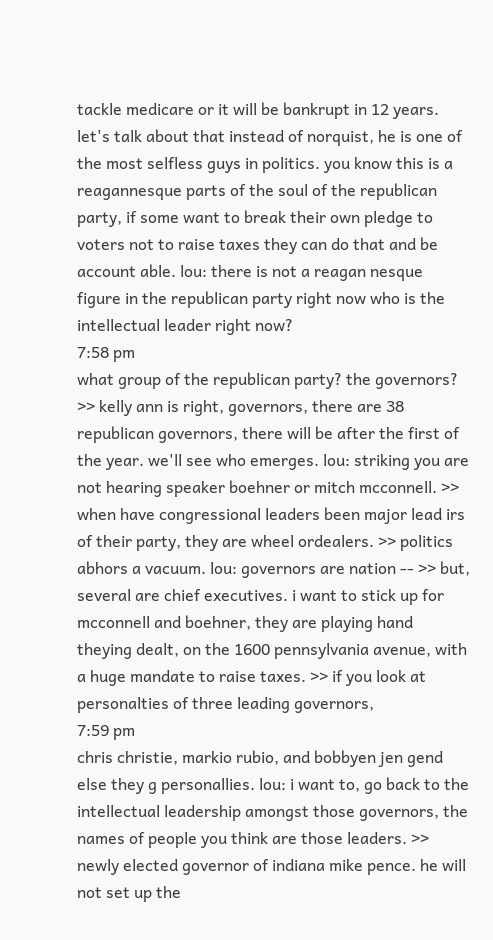tackle medicare or it will be bankrupt in 12 years. let's talk about that instead of norquist, he is one of the most selfless guys in politics. you know this is a reagannesque parts of the soul of the republican party, if some want to break their own pledge to voters not to raise taxes they can do that and be account able. lou: there is not a reagan nesque figure in the republican party right now who is the intellectual leader right now?
7:58 pm
what group of the republican party? the governors? >> kelly ann is right, governors, there are 38 republican governors, there will be after the first of the year. we'll see who emerges. lou: striking you are not hearing speaker boehner or mitch mcconnell. >> when have congressional leaders been major lead irs of their party, they are wheel ordealers. >> politics abhors a vacuum. lou: governors are nation -- >> but, several are chief executives. i want to stick up for mcconnell and boehner, they are playing hand theying dealt, on the 1600 pennsylvania avenue, with a huge mandate to raise taxes. >> if you look at personalties of three leading governors,
7:59 pm
chris christie, markio rubio, and bobbyen jen gend else they g personallies. lou: i want to, go back to the intellectual leadership amongst those governors, the names of people you think are those leaders. >> newly elected governor of indiana mike pence. he will not set up the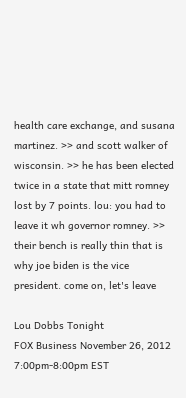health care exchange, and susana martinez. >> and scott walker of wisconsin. >> he has been elected twice in a state that mitt romney lost by 7 points. lou: you had to leave it wh governor romney. >> their bench is really thin that is why joe biden is the vice president. come on, let's leave

Lou Dobbs Tonight
FOX Business November 26, 2012 7:00pm-8:00pm EST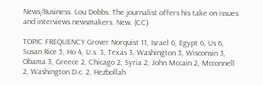News/Business. Lou Dobbs. The journalist offers his take on issues and interviews newsmakers. New. (CC)

TOPIC FREQUENCY Grover Norquist 11, Israel 6, Egypt 6, Us 6, Susan Rice 5, Ho 4, U.s. 3, Texas 3, Washington 3, Wisconsin 3, Obama 3, Greece 2, Chicago 2, Syria 2, John Mccain 2, Mcconnell 2, Washington D.c. 2, Hezbollah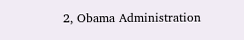2, Obama Administration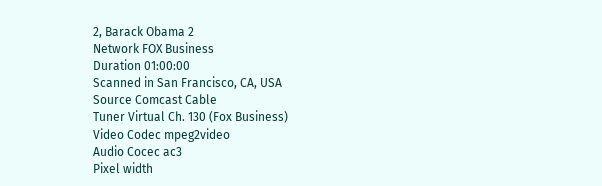2, Barack Obama 2
Network FOX Business
Duration 01:00:00
Scanned in San Francisco, CA, USA
Source Comcast Cable
Tuner Virtual Ch. 130 (Fox Business)
Video Codec mpeg2video
Audio Cocec ac3
Pixel width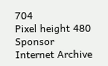704
Pixel height 480
Sponsor Internet Archive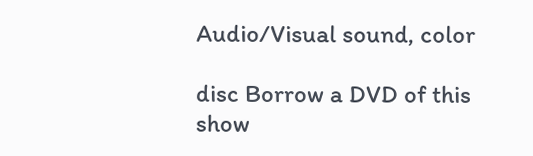Audio/Visual sound, color

disc Borrow a DVD of this show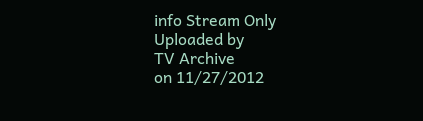info Stream Only
Uploaded by
TV Archive
on 11/27/2012